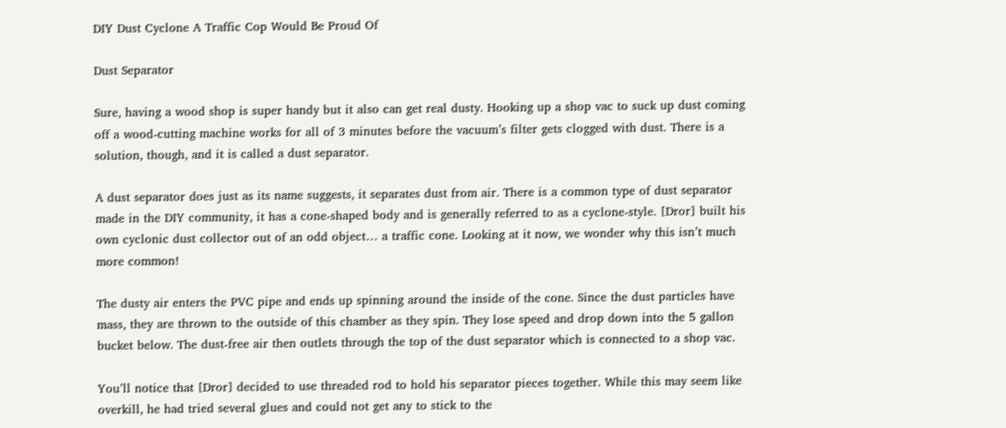DIY Dust Cyclone A Traffic Cop Would Be Proud Of

Dust Separator

Sure, having a wood shop is super handy but it also can get real dusty. Hooking up a shop vac to suck up dust coming off a wood-cutting machine works for all of 3 minutes before the vacuum’s filter gets clogged with dust. There is a solution, though, and it is called a dust separator.

A dust separator does just as its name suggests, it separates dust from air. There is a common type of dust separator made in the DIY community, it has a cone-shaped body and is generally referred to as a cyclone-style. [Dror] built his own cyclonic dust collector out of an odd object… a traffic cone. Looking at it now, we wonder why this isn’t much more common!

The dusty air enters the PVC pipe and ends up spinning around the inside of the cone. Since the dust particles have mass, they are thrown to the outside of this chamber as they spin. They lose speed and drop down into the 5 gallon bucket below. The dust-free air then outlets through the top of the dust separator which is connected to a shop vac.

You’ll notice that [Dror] decided to use threaded rod to hold his separator pieces together. While this may seem like overkill, he had tried several glues and could not get any to stick to the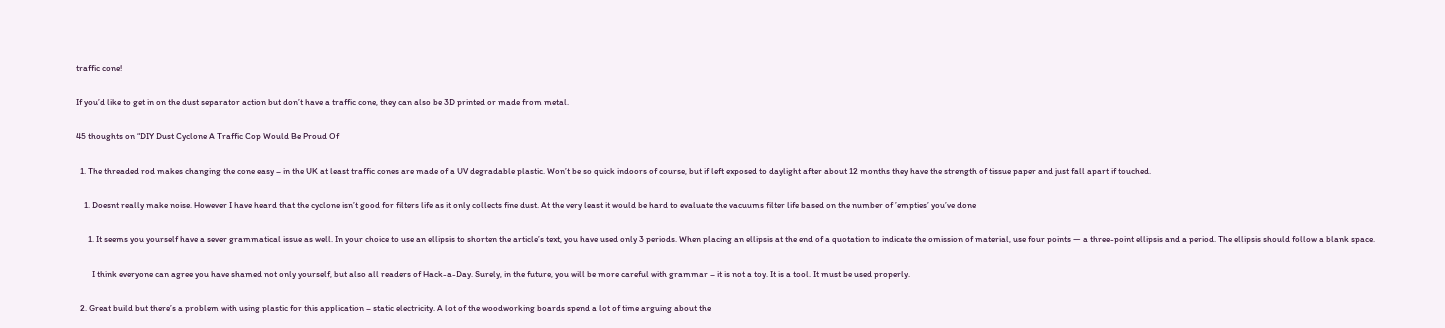traffic cone!

If you’d like to get in on the dust separator action but don’t have a traffic cone, they can also be 3D printed or made from metal.

45 thoughts on “DIY Dust Cyclone A Traffic Cop Would Be Proud Of

  1. The threaded rod makes changing the cone easy – in the UK at least traffic cones are made of a UV degradable plastic. Won’t be so quick indoors of course, but if left exposed to daylight after about 12 months they have the strength of tissue paper and just fall apart if touched.

    1. Doesnt really make noise. However I have heard that the cyclone isn’t good for filters life as it only collects fine dust. At the very least it would be hard to evaluate the vacuums filter life based on the number of ’empties’ you’ve done

      1. It seems you yourself have a sever grammatical issue as well. In your choice to use an ellipsis to shorten the article’s text, you have used only 3 periods. When placing an ellipsis at the end of a quotation to indicate the omission of material, use four points — a three-point ellipsis and a period. The ellipsis should follow a blank space.

        I think everyone can agree you have shamed not only yourself, but also all readers of Hack-a-Day. Surely, in the future, you will be more careful with grammar – it is not a toy. It is a tool. It must be used properly.

  2. Great build but there’s a problem with using plastic for this application – static electricity. A lot of the woodworking boards spend a lot of time arguing about the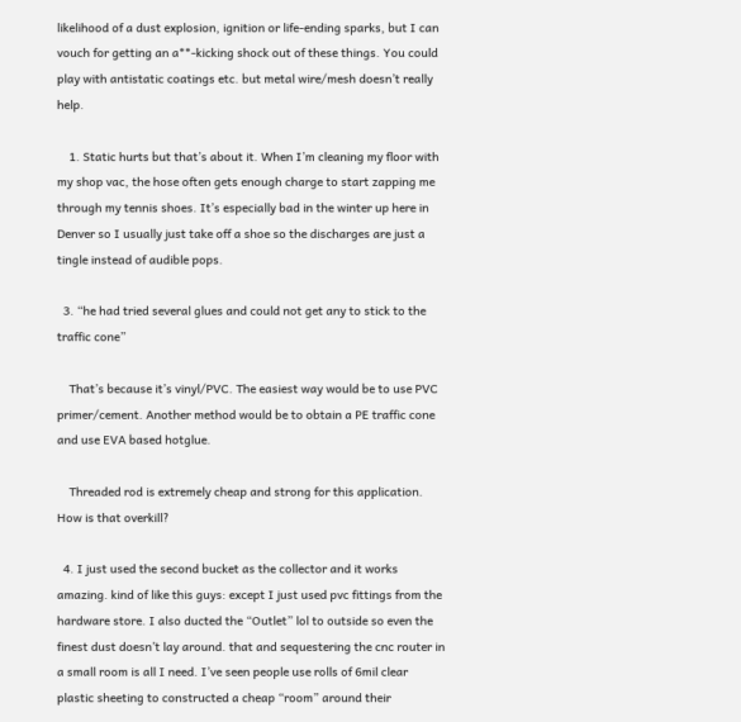likelihood of a dust explosion, ignition or life-ending sparks, but I can vouch for getting an a**-kicking shock out of these things. You could play with antistatic coatings etc. but metal wire/mesh doesn’t really help.

    1. Static hurts but that’s about it. When I’m cleaning my floor with my shop vac, the hose often gets enough charge to start zapping me through my tennis shoes. It’s especially bad in the winter up here in Denver so I usually just take off a shoe so the discharges are just a tingle instead of audible pops.

  3. “he had tried several glues and could not get any to stick to the traffic cone”

    That’s because it’s vinyl/PVC. The easiest way would be to use PVC primer/cement. Another method would be to obtain a PE traffic cone and use EVA based hotglue.

    Threaded rod is extremely cheap and strong for this application. How is that overkill?

  4. I just used the second bucket as the collector and it works amazing. kind of like this guys: except I just used pvc fittings from the hardware store. I also ducted the “Outlet” lol to outside so even the finest dust doesn’t lay around. that and sequestering the cnc router in a small room is all I need. I’ve seen people use rolls of 6mil clear plastic sheeting to constructed a cheap “room” around their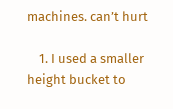machines. can’t hurt

    1. I used a smaller height bucket to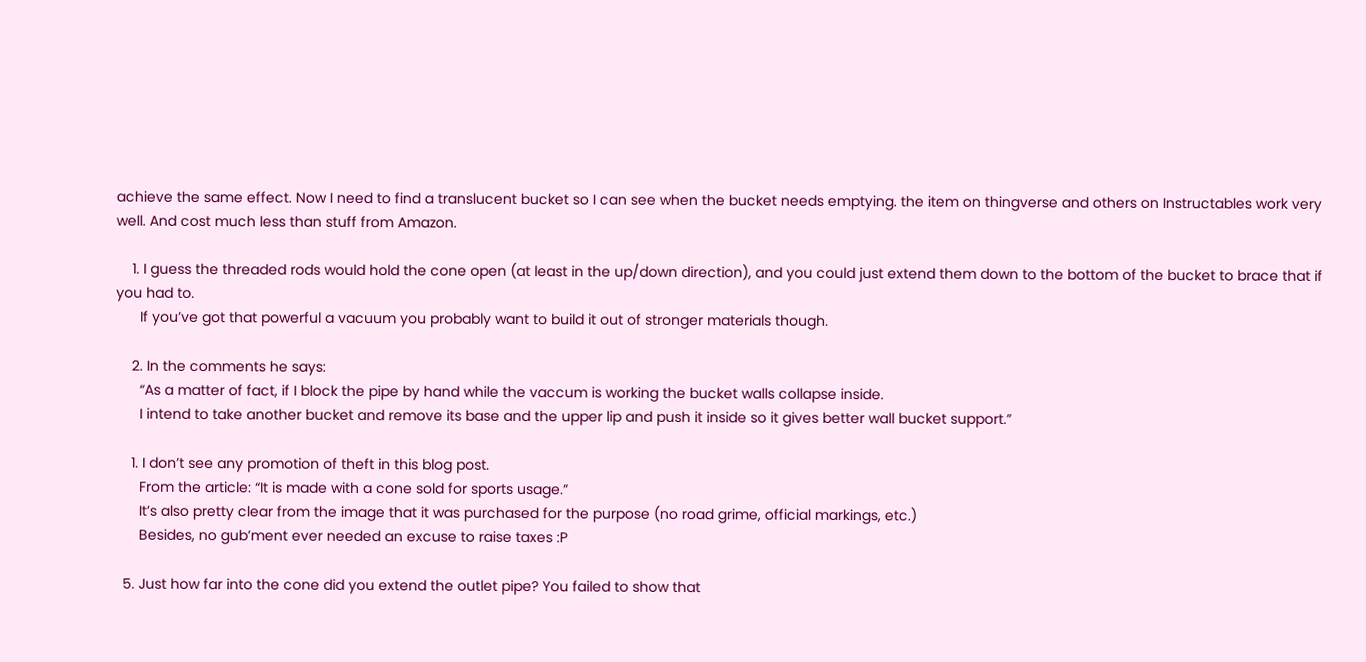achieve the same effect. Now I need to find a translucent bucket so I can see when the bucket needs emptying. the item on thingverse and others on Instructables work very well. And cost much less than stuff from Amazon.

    1. I guess the threaded rods would hold the cone open (at least in the up/down direction), and you could just extend them down to the bottom of the bucket to brace that if you had to.
      If you’ve got that powerful a vacuum you probably want to build it out of stronger materials though.

    2. In the comments he says:
      “As a matter of fact, if I block the pipe by hand while the vaccum is working the bucket walls collapse inside.
      I intend to take another bucket and remove its base and the upper lip and push it inside so it gives better wall bucket support.”

    1. I don’t see any promotion of theft in this blog post.
      From the article: “It is made with a cone sold for sports usage.”
      It’s also pretty clear from the image that it was purchased for the purpose (no road grime, official markings, etc.)
      Besides, no gub’ment ever needed an excuse to raise taxes :P

  5. Just how far into the cone did you extend the outlet pipe? You failed to show that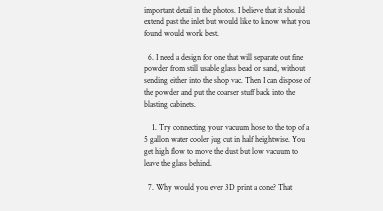important detail in the photos. I believe that it should extend past the inlet but would like to know what you found would work best.

  6. I need a design for one that will separate out fine powder from still usable glass bead or sand, without sending either into the shop vac. Then I can dispose of the powder and put the coarser stuff back into the blasting cabinets.

    1. Try connecting your vacuum hose to the top of a 5 gallon water cooler jug cut in half heightwise. You get high flow to move the dust but low vacuum to leave the glass behind.

  7. Why would you ever 3D print a cone? That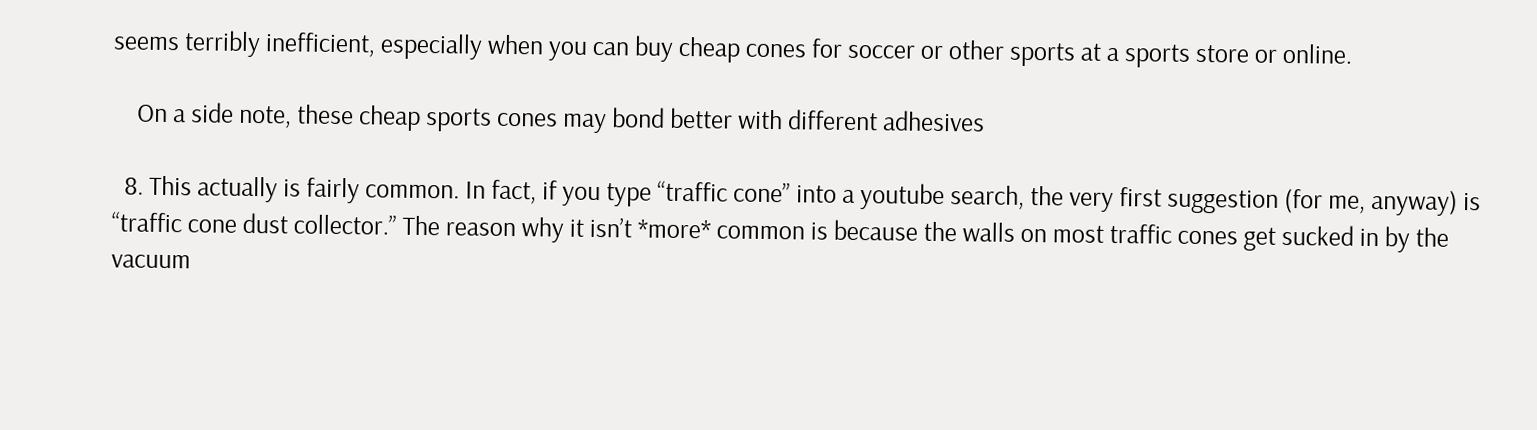seems terribly inefficient, especially when you can buy cheap cones for soccer or other sports at a sports store or online.

    On a side note, these cheap sports cones may bond better with different adhesives

  8. This actually is fairly common. In fact, if you type “traffic cone” into a youtube search, the very first suggestion (for me, anyway) is “traffic cone dust collector.” The reason why it isn’t *more* common is because the walls on most traffic cones get sucked in by the vacuum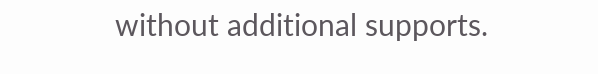without additional supports.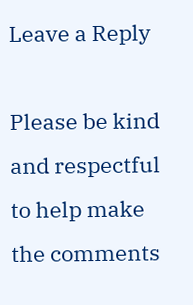Leave a Reply

Please be kind and respectful to help make the comments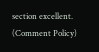section excellent. (Comment Policy)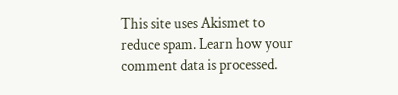This site uses Akismet to reduce spam. Learn how your comment data is processed.